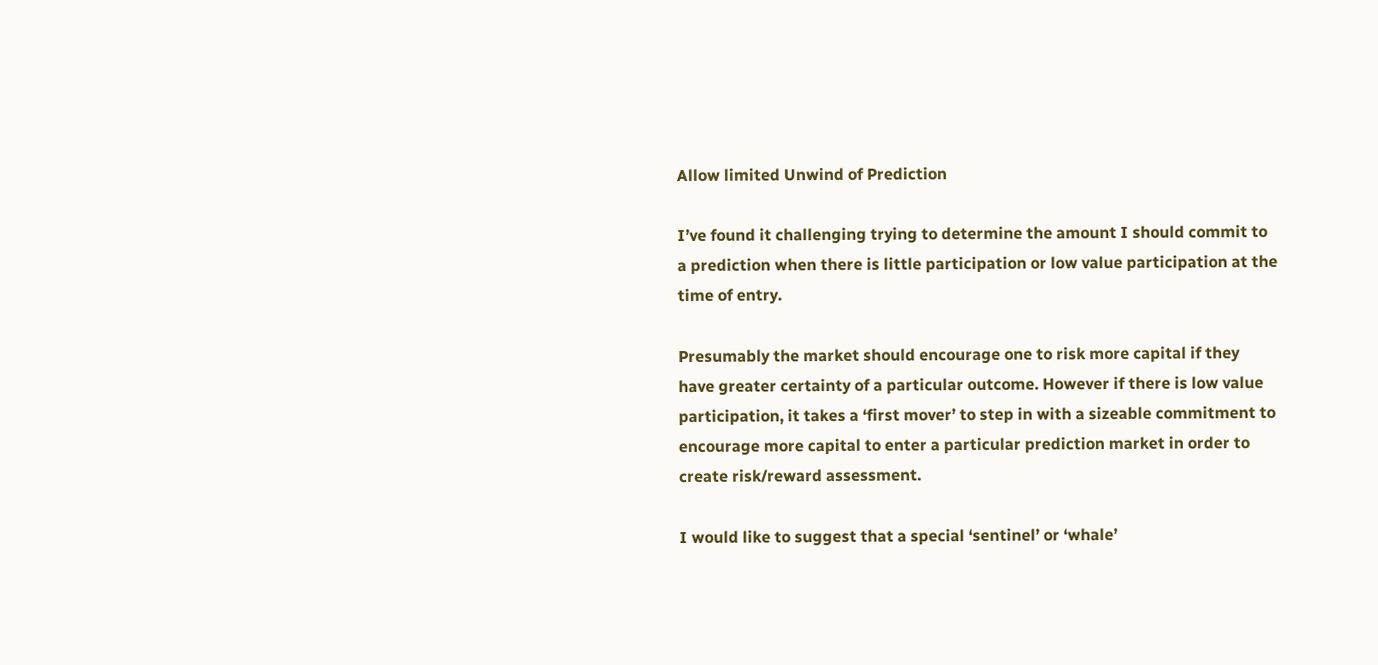Allow limited Unwind of Prediction

I’ve found it challenging trying to determine the amount I should commit to a prediction when there is little participation or low value participation at the time of entry.

Presumably the market should encourage one to risk more capital if they have greater certainty of a particular outcome. However if there is low value participation, it takes a ‘first mover’ to step in with a sizeable commitment to encourage more capital to enter a particular prediction market in order to create risk/reward assessment.

I would like to suggest that a special ‘sentinel’ or ‘whale’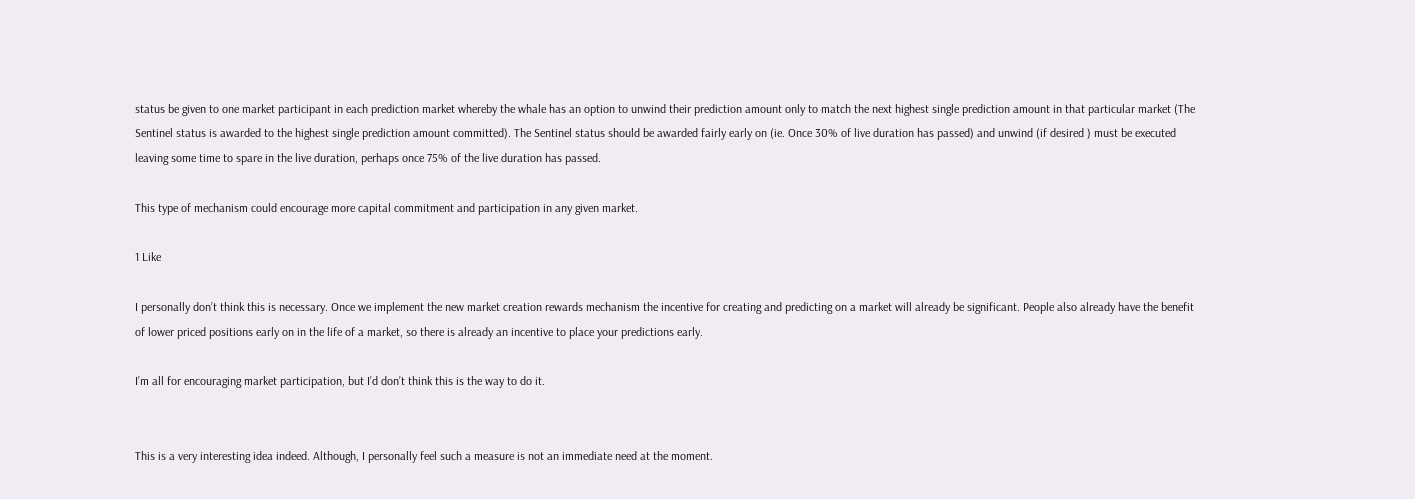status be given to one market participant in each prediction market whereby the whale has an option to unwind their prediction amount only to match the next highest single prediction amount in that particular market (The Sentinel status is awarded to the highest single prediction amount committed). The Sentinel status should be awarded fairly early on (ie. Once 30% of live duration has passed) and unwind (if desired ) must be executed leaving some time to spare in the live duration, perhaps once 75% of the live duration has passed.

This type of mechanism could encourage more capital commitment and participation in any given market.

1 Like

I personally don’t think this is necessary. Once we implement the new market creation rewards mechanism the incentive for creating and predicting on a market will already be significant. People also already have the benefit of lower priced positions early on in the life of a market, so there is already an incentive to place your predictions early.

I’m all for encouraging market participation, but I’d don’t think this is the way to do it.


This is a very interesting idea indeed. Although, I personally feel such a measure is not an immediate need at the moment.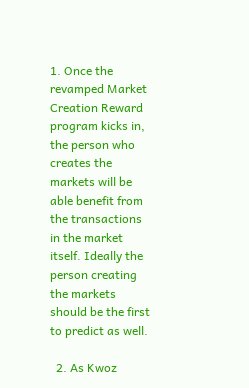1. Once the revamped Market Creation Reward program kicks in, the person who creates the markets will be able benefit from the transactions in the market itself. Ideally the person creating the markets should be the first to predict as well.

  2. As Kwoz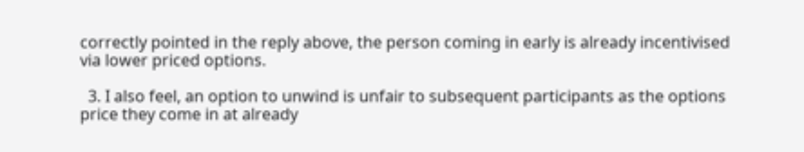correctly pointed in the reply above, the person coming in early is already incentivised via lower priced options.

  3. I also feel, an option to unwind is unfair to subsequent participants as the options price they come in at already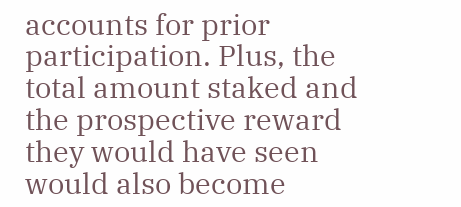accounts for prior participation. Plus, the total amount staked and the prospective reward they would have seen would also become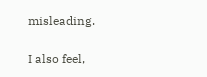misleading.

I also feel,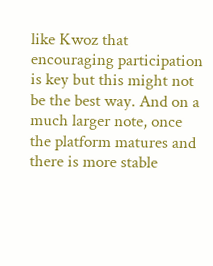like Kwoz that encouraging participation is key but this might not be the best way. And on a much larger note, once the platform matures and there is more stable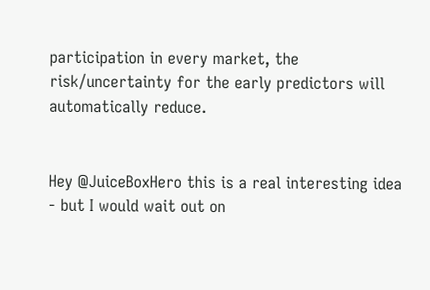participation in every market, the risk/uncertainty for the early predictors will automatically reduce.


Hey @JuiceBoxHero this is a real interesting idea - but I would wait out on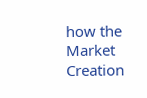how the Market Creation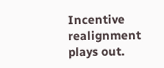Incentive realignment plays out.